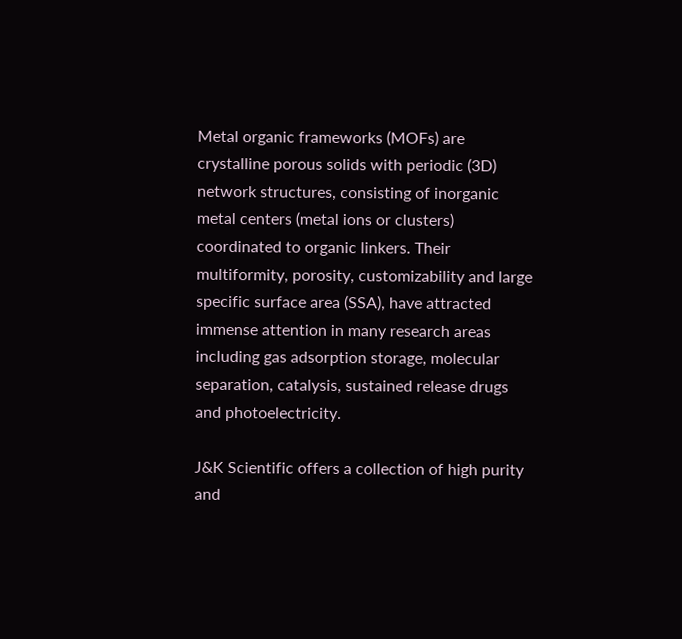Metal organic frameworks (MOFs) are crystalline porous solids with periodic (3D) network structures, consisting of inorganic metal centers (metal ions or clusters) coordinated to organic linkers. Their multiformity, porosity, customizability and large specific surface area (SSA), have attracted immense attention in many research areas including gas adsorption storage, molecular separation, catalysis, sustained release drugs and photoelectricity.

J&K Scientific offers a collection of high purity and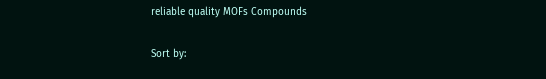reliable quality MOFs Compounds


Sort by: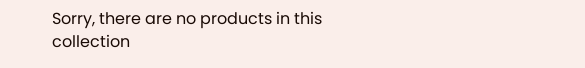Sorry, there are no products in this collection